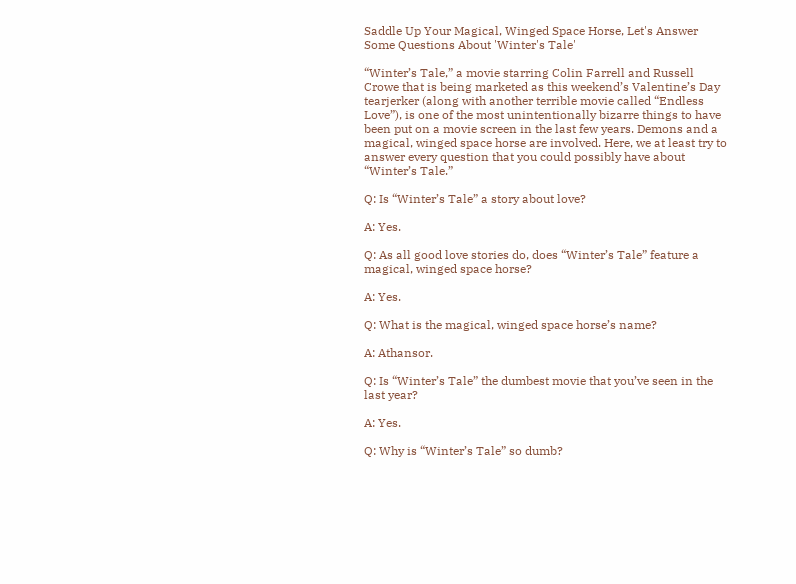Saddle Up Your Magical, Winged Space Horse, Let's Answer Some Questions About 'Winter's Tale'

“Winter’s Tale,” a movie starring Colin Farrell and Russell Crowe that is being marketed as this weekend’s Valentine’s Day tearjerker (along with another terrible movie called “Endless Love”), is one of the most unintentionally bizarre things to have been put on a movie screen in the last few years. Demons and a magical, winged space horse are involved. Here, we at least try to answer every question that you could possibly have about “Winter’s Tale.”

Q: Is “Winter’s Tale” a story about love?

A: Yes.

Q: As all good love stories do, does “Winter’s Tale” feature a magical, winged space horse?

A: Yes.

Q: What is the magical, winged space horse’s name?

A: Athansor.

Q: Is “Winter’s Tale” the dumbest movie that you’ve seen in the last year?

A: Yes.

Q: Why is “Winter’s Tale” so dumb?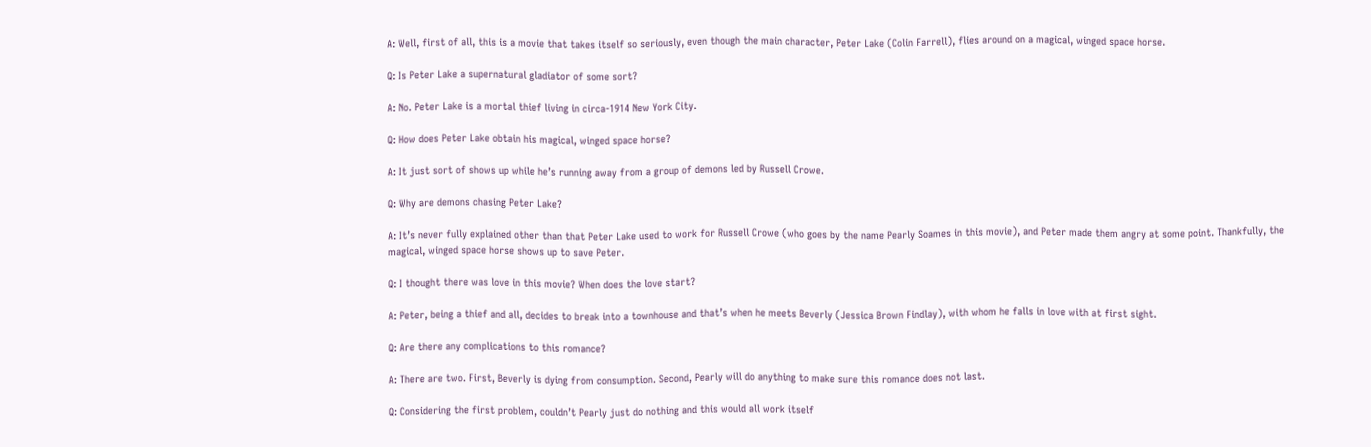A: Well, first of all, this is a movie that takes itself so seriously, even though the main character, Peter Lake (Colin Farrell), flies around on a magical, winged space horse.

Q: Is Peter Lake a supernatural gladiator of some sort?

A: No. Peter Lake is a mortal thief living in circa-1914 New York City.

Q: How does Peter Lake obtain his magical, winged space horse?

A: It just sort of shows up while he’s running away from a group of demons led by Russell Crowe.

Q: Why are demons chasing Peter Lake?

A: It’s never fully explained other than that Peter Lake used to work for Russell Crowe (who goes by the name Pearly Soames in this movie), and Peter made them angry at some point. Thankfully, the magical, winged space horse shows up to save Peter.

Q: I thought there was love in this movie? When does the love start?

A: Peter, being a thief and all, decides to break into a townhouse and that’s when he meets Beverly (Jessica Brown Findlay), with whom he falls in love with at first sight.

Q: Are there any complications to this romance?

A: There are two. First, Beverly is dying from consumption. Second, Pearly will do anything to make sure this romance does not last.

Q: Considering the first problem, couldn’t Pearly just do nothing and this would all work itself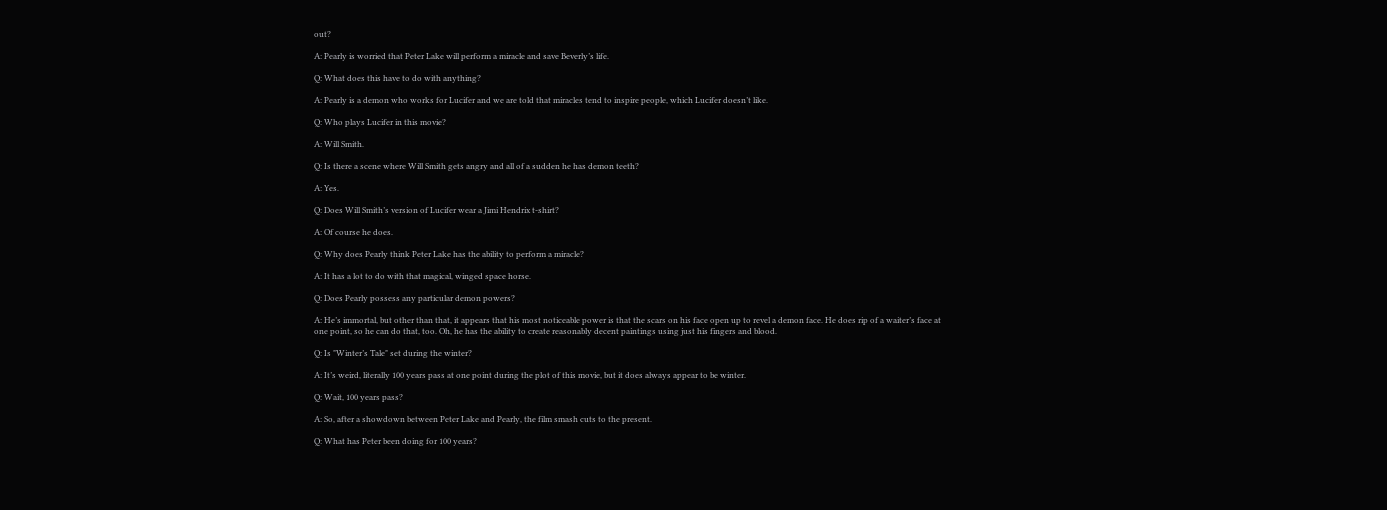out?

A: Pearly is worried that Peter Lake will perform a miracle and save Beverly’s life.

Q: What does this have to do with anything?

A: Pearly is a demon who works for Lucifer and we are told that miracles tend to inspire people, which Lucifer doesn’t like.

Q: Who plays Lucifer in this movie?

A: Will Smith.

Q: Is there a scene where Will Smith gets angry and all of a sudden he has demon teeth?

A: Yes.

Q: Does Will Smith’s version of Lucifer wear a Jimi Hendrix t-shirt?

A: Of course he does.

Q: Why does Pearly think Peter Lake has the ability to perform a miracle?

A: It has a lot to do with that magical, winged space horse.

Q: Does Pearly possess any particular demon powers?

A: He’s immortal, but other than that, it appears that his most noticeable power is that the scars on his face open up to revel a demon face. He does rip of a waiter’s face at one point, so he can do that, too. Oh, he has the ability to create reasonably decent paintings using just his fingers and blood.

Q: Is "Winter’s Tale" set during the winter?

A: It’s weird, literally 100 years pass at one point during the plot of this movie, but it does always appear to be winter.

Q: Wait, 100 years pass?

A: So, after a showdown between Peter Lake and Pearly, the film smash cuts to the present.

Q: What has Peter been doing for 100 years?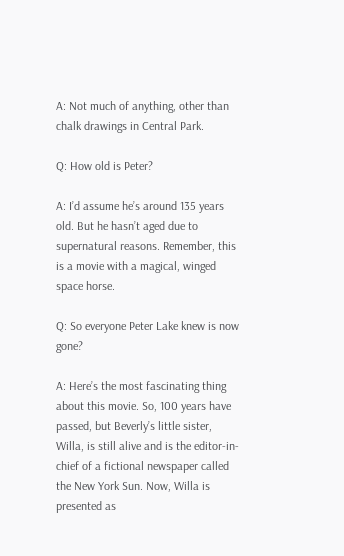A: Not much of anything, other than chalk drawings in Central Park.

Q: How old is Peter?

A: I’d assume he’s around 135 years old. But he hasn’t aged due to supernatural reasons. Remember, this is a movie with a magical, winged space horse.

Q: So everyone Peter Lake knew is now gone?

A: Here’s the most fascinating thing about this movie. So, 100 years have passed, but Beverly’s little sister, Willa, is still alive and is the editor-in-chief of a fictional newspaper called the New York Sun. Now, Willa is presented as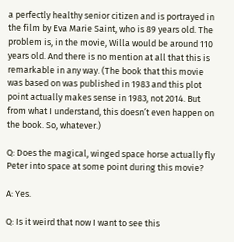a perfectly healthy senior citizen and is portrayed in the film by Eva Marie Saint, who is 89 years old. The problem is, in the movie, Willa would be around 110 years old. And there is no mention at all that this is remarkable in any way. (The book that this movie was based on was published in 1983 and this plot point actually makes sense in 1983, not 2014. But from what I understand, this doesn’t even happen on the book. So, whatever.)

Q: Does the magical, winged space horse actually fly Peter into space at some point during this movie?

A: Yes.

Q: Is it weird that now I want to see this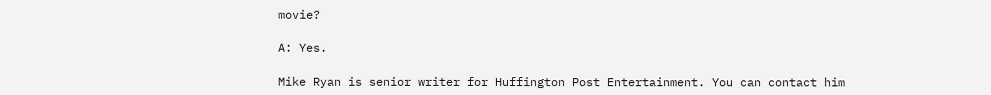movie?

A: Yes.

Mike Ryan is senior writer for Huffington Post Entertainment. You can contact him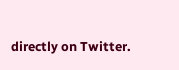directly on Twitter.